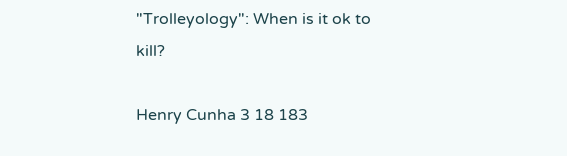"Trolleyology": When is it ok to kill?

Henry Cunha 3 18 183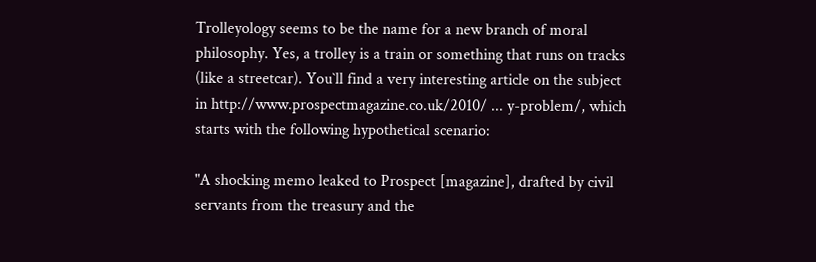Trolleyology seems to be the name for a new branch of moral philosophy. Yes, a trolley is a train or something that runs on tracks (like a streetcar). You`ll find a very interesting article on the subject in http://www.prospectmagazine.co.uk/2010/ ... y-problem/, which starts with the following hypothetical scenario:

"A shocking memo leaked to Prospect [magazine], drafted by civil servants from the treasury and the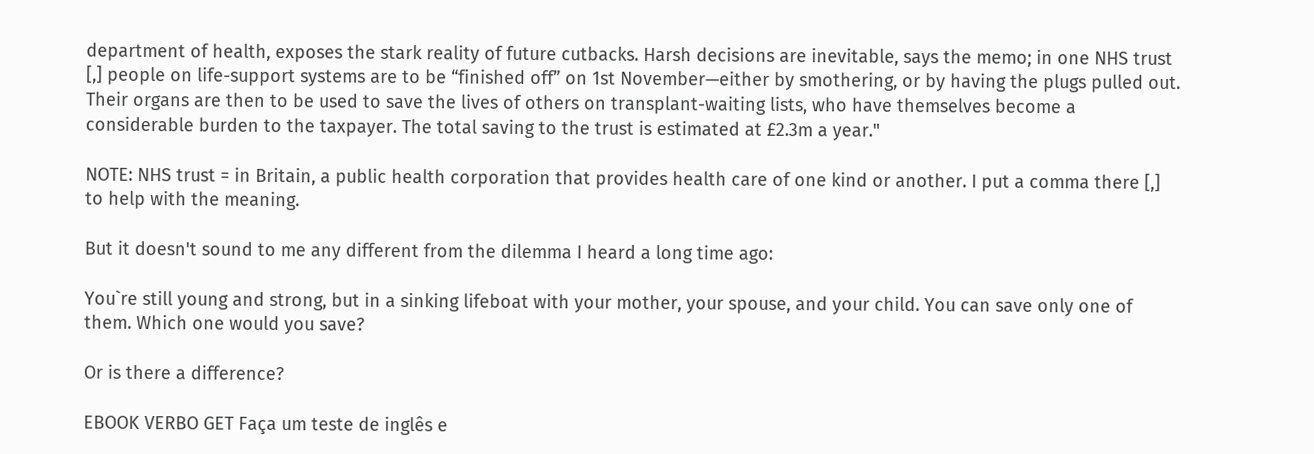department of health, exposes the stark reality of future cutbacks. Harsh decisions are inevitable, says the memo; in one NHS trust [,] people on life-support systems are to be “finished off” on 1st November—either by smothering, or by having the plugs pulled out. Their organs are then to be used to save the lives of others on transplant-waiting lists, who have themselves become a considerable burden to the taxpayer. The total saving to the trust is estimated at £2.3m a year."

NOTE: NHS trust = in Britain, a public health corporation that provides health care of one kind or another. I put a comma there [,] to help with the meaning.

But it doesn't sound to me any different from the dilemma I heard a long time ago:

You`re still young and strong, but in a sinking lifeboat with your mother, your spouse, and your child. You can save only one of them. Which one would you save?

Or is there a difference?

EBOOK VERBO GET Faça um teste de inglês e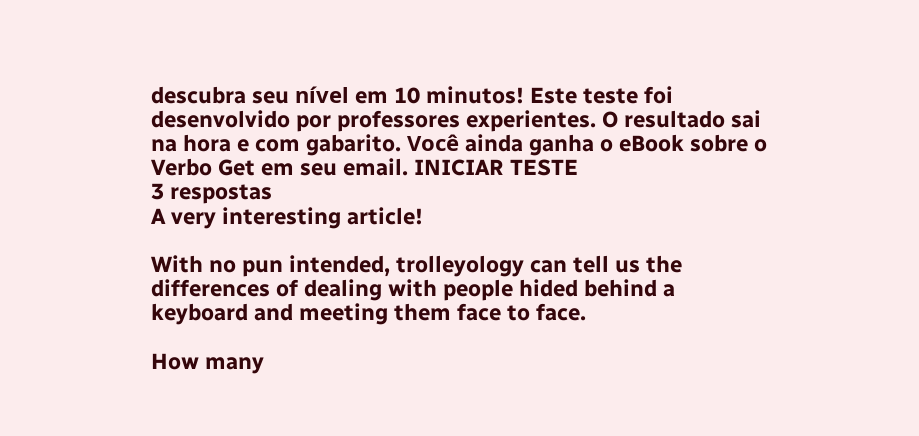descubra seu nível em 10 minutos! Este teste foi desenvolvido por professores experientes. O resultado sai na hora e com gabarito. Você ainda ganha o eBook sobre o Verbo Get em seu email. INICIAR TESTE
3 respostas
A very interesting article!

With no pun intended, trolleyology can tell us the differences of dealing with people hided behind a keyboard and meeting them face to face.

How many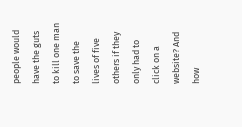people would have the guts to kill one man to save the lives of five others if they only had to click on a website? And how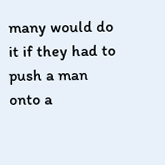many would do it if they had to push a man onto a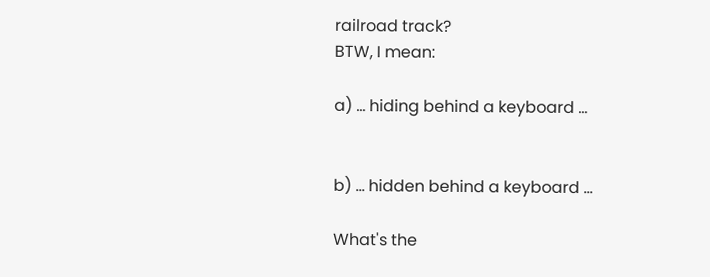railroad track?
BTW, I mean:

a) ... hiding behind a keyboard ...


b) ... hidden behind a keyboard ...

What's the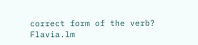correct form of the verb?
Flavia.lm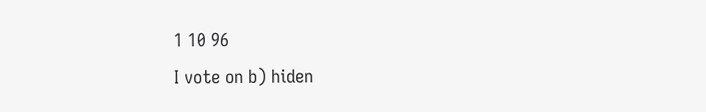1 10 96
I vote on b) hiden